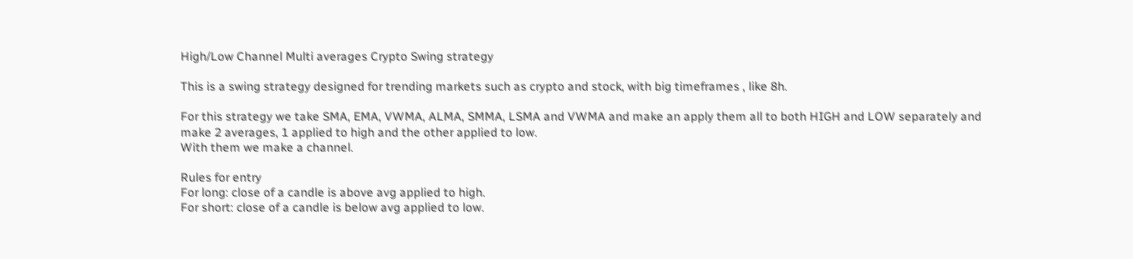High/Low Channel Multi averages Crypto Swing strategy

This is a swing strategy designed for trending markets such as crypto and stock, with big timeframes , like 8h.

For this strategy we take SMA, EMA, VWMA, ALMA, SMMA, LSMA and VWMA and make an apply them all to both HIGH and LOW separately and make 2 averages, 1 applied to high and the other applied to low.
With them we make a channel.

Rules for entry
For long: close of a candle is above avg applied to high.
For short: close of a candle is below avg applied to low.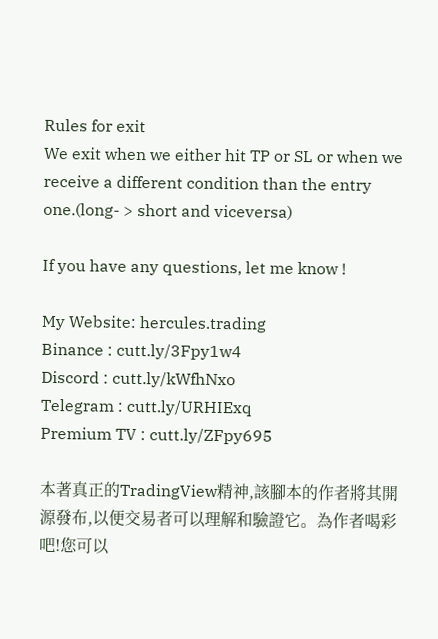Rules for exit
We exit when we either hit TP or SL or when we receive a different condition than the entry one.(long- > short and viceversa)

If you have any questions, let me know !

My Website: hercules.trading
Binance : cutt.ly/3Fpy1w4
Discord : cutt.ly/kWfhNxo
Telegram : cutt.ly/URHIExq
Premium TV : cutt.ly/ZFpy695

本著真正的TradingView精神,該腳本的作者將其開源發布,以便交易者可以理解和驗證它。為作者喝彩吧!您可以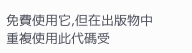免費使用它,但在出版物中重複使用此代碼受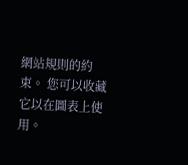網站規則的約束。 您可以收藏它以在圖表上使用。